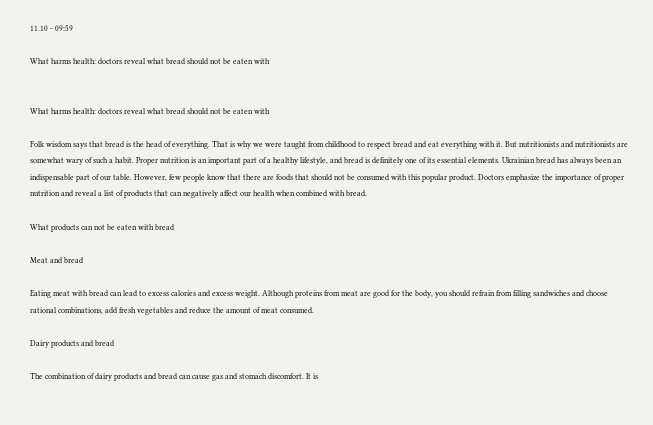11.10 - 09:59

What harms health: doctors reveal what bread should not be eaten with


What harms health: doctors reveal what bread should not be eaten with

Folk wisdom says that bread is the head of everything. That is why we were taught from childhood to respect bread and eat everything with it. But nutritionists and nutritionists are somewhat wary of such a habit. Proper nutrition is an important part of a healthy lifestyle, and bread is definitely one of its essential elements. Ukrainian bread has always been an indispensable part of our table. However, few people know that there are foods that should not be consumed with this popular product. Doctors emphasize the importance of proper nutrition and reveal a list of products that can negatively affect our health when combined with bread.

What products can not be eaten with bread

Meat and bread

Eating meat with bread can lead to excess calories and excess weight. Although proteins from meat are good for the body, you should refrain from filling sandwiches and choose rational combinations, add fresh vegetables and reduce the amount of meat consumed.

Dairy products and bread

The combination of dairy products and bread can cause gas and stomach discomfort. It is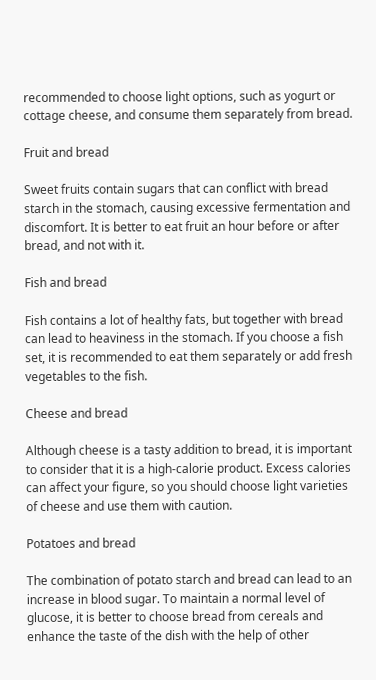recommended to choose light options, such as yogurt or cottage cheese, and consume them separately from bread.

Fruit and bread

Sweet fruits contain sugars that can conflict with bread starch in the stomach, causing excessive fermentation and discomfort. It is better to eat fruit an hour before or after bread, and not with it.

Fish and bread

Fish contains a lot of healthy fats, but together with bread can lead to heaviness in the stomach. If you choose a fish set, it is recommended to eat them separately or add fresh vegetables to the fish.

Cheese and bread

Although cheese is a tasty addition to bread, it is important to consider that it is a high-calorie product. Excess calories can affect your figure, so you should choose light varieties of cheese and use them with caution.

Potatoes and bread

The combination of potato starch and bread can lead to an increase in blood sugar. To maintain a normal level of glucose, it is better to choose bread from cereals and enhance the taste of the dish with the help of other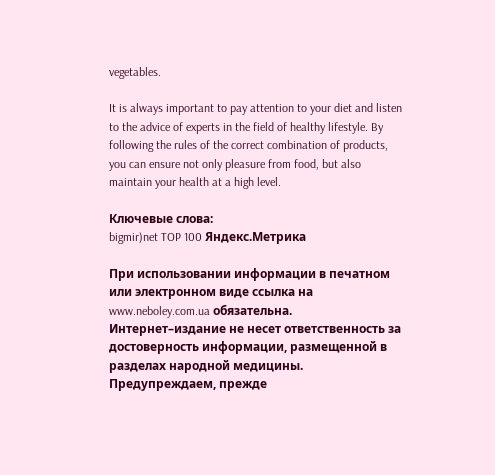vegetables.

It is always important to pay attention to your diet and listen to the advice of experts in the field of healthy lifestyle. By following the rules of the correct combination of products, you can ensure not only pleasure from food, but also maintain your health at a high level.

Ключевые слова:
bigmir)net TOP 100 Яндекс.Метрика

При использовании информации в печатном или электронном виде ссылка на www.neboley.com.ua обязательна.
Интернет–издание не несет ответственность за достоверность информации, размещенной в разделах народной медицины. Предупреждаем, прежде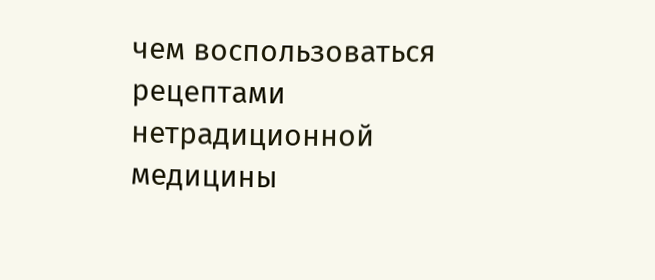чем воспользоваться рецептами нетрадиционной медицины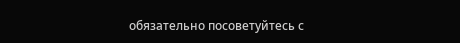обязательно посоветуйтесь с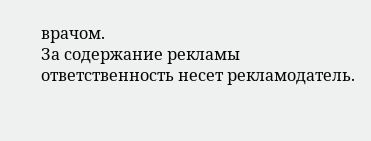врачом.
За содержание рекламы ответственность несет рекламодатель.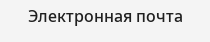Электронная почта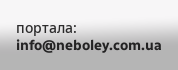портала: info@neboley.com.ua